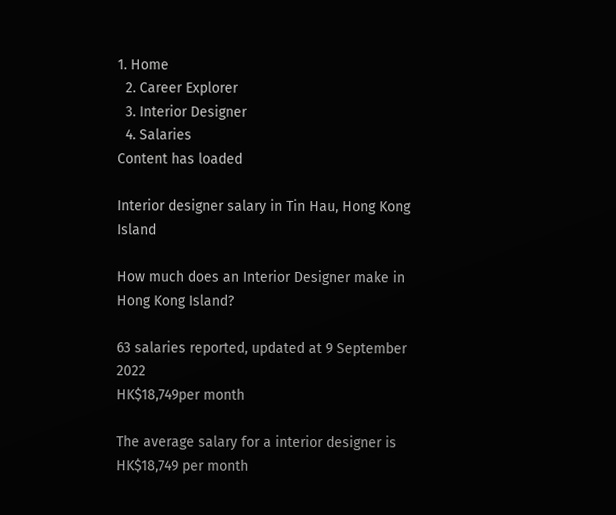1. Home
  2. Career Explorer
  3. Interior Designer
  4. Salaries
Content has loaded

Interior designer salary in Tin Hau, Hong Kong Island

How much does an Interior Designer make in Hong Kong Island?

63 salaries reported, updated at 9 September 2022
HK$18,749per month

The average salary for a interior designer is HK$18,749 per month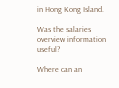in Hong Kong Island.

Was the salaries overview information useful?

Where can an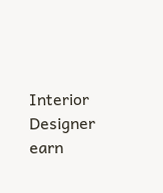Interior Designer earn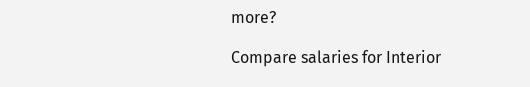more?

Compare salaries for Interior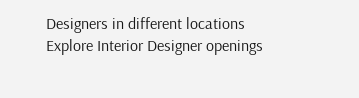Designers in different locations
Explore Interior Designer openings